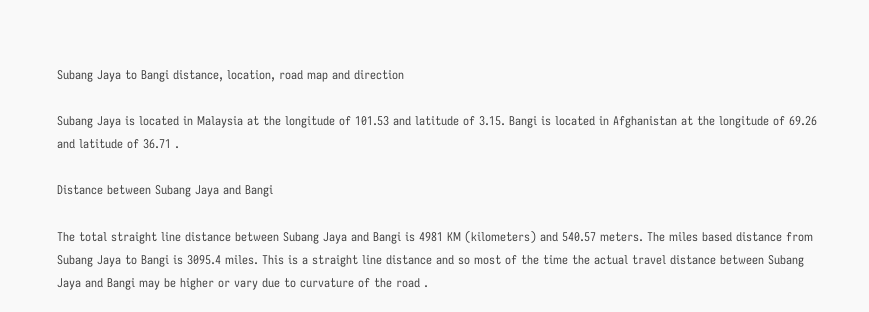Subang Jaya to Bangi distance, location, road map and direction

Subang Jaya is located in Malaysia at the longitude of 101.53 and latitude of 3.15. Bangi is located in Afghanistan at the longitude of 69.26 and latitude of 36.71 .

Distance between Subang Jaya and Bangi

The total straight line distance between Subang Jaya and Bangi is 4981 KM (kilometers) and 540.57 meters. The miles based distance from Subang Jaya to Bangi is 3095.4 miles. This is a straight line distance and so most of the time the actual travel distance between Subang Jaya and Bangi may be higher or vary due to curvature of the road .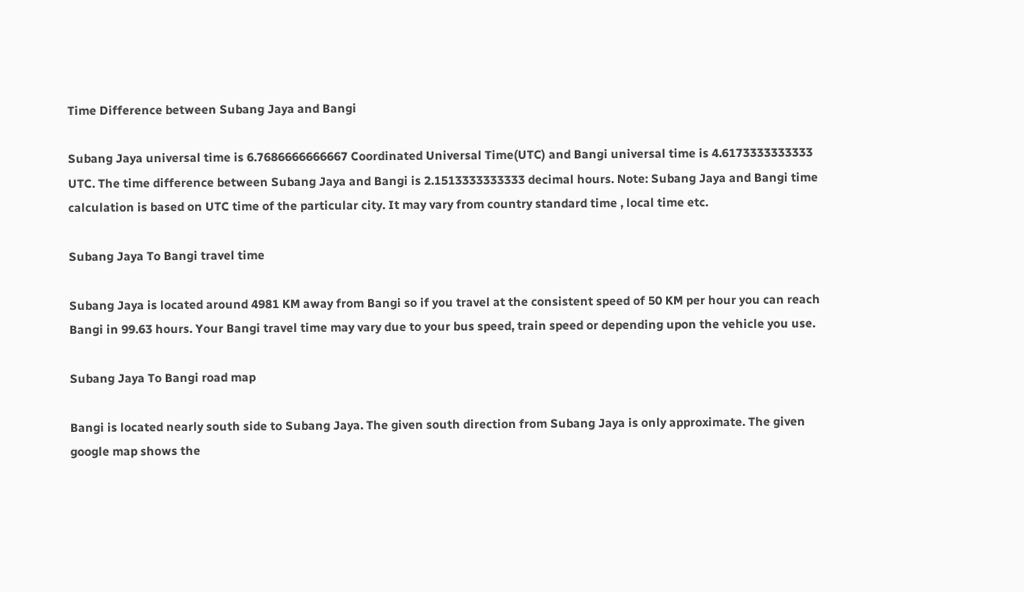Time Difference between Subang Jaya and Bangi

Subang Jaya universal time is 6.7686666666667 Coordinated Universal Time(UTC) and Bangi universal time is 4.6173333333333 UTC. The time difference between Subang Jaya and Bangi is 2.1513333333333 decimal hours. Note: Subang Jaya and Bangi time calculation is based on UTC time of the particular city. It may vary from country standard time , local time etc.

Subang Jaya To Bangi travel time

Subang Jaya is located around 4981 KM away from Bangi so if you travel at the consistent speed of 50 KM per hour you can reach Bangi in 99.63 hours. Your Bangi travel time may vary due to your bus speed, train speed or depending upon the vehicle you use.

Subang Jaya To Bangi road map

Bangi is located nearly south side to Subang Jaya. The given south direction from Subang Jaya is only approximate. The given google map shows the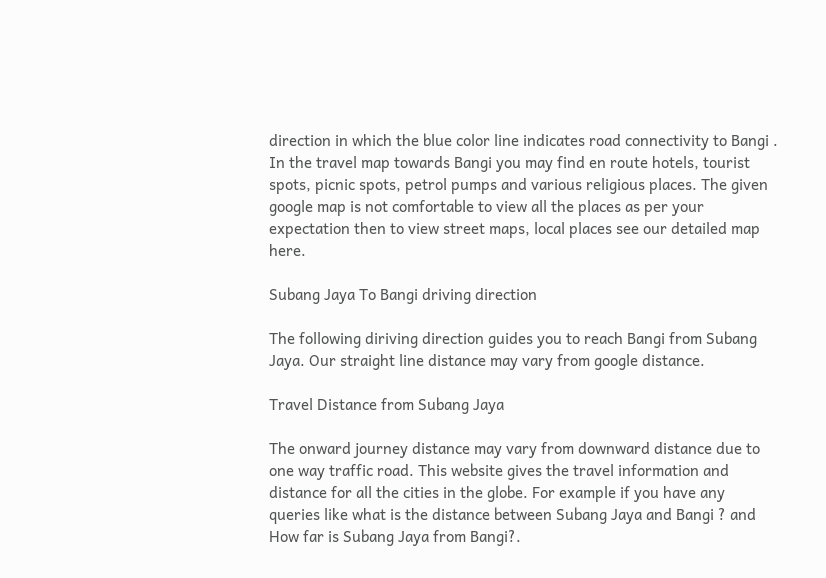direction in which the blue color line indicates road connectivity to Bangi . In the travel map towards Bangi you may find en route hotels, tourist spots, picnic spots, petrol pumps and various religious places. The given google map is not comfortable to view all the places as per your expectation then to view street maps, local places see our detailed map here.

Subang Jaya To Bangi driving direction

The following diriving direction guides you to reach Bangi from Subang Jaya. Our straight line distance may vary from google distance.

Travel Distance from Subang Jaya

The onward journey distance may vary from downward distance due to one way traffic road. This website gives the travel information and distance for all the cities in the globe. For example if you have any queries like what is the distance between Subang Jaya and Bangi ? and How far is Subang Jaya from Bangi?.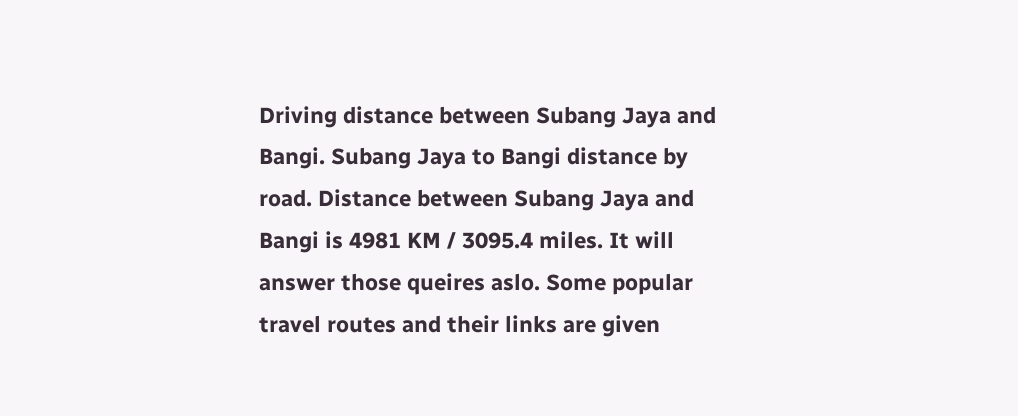Driving distance between Subang Jaya and Bangi. Subang Jaya to Bangi distance by road. Distance between Subang Jaya and Bangi is 4981 KM / 3095.4 miles. It will answer those queires aslo. Some popular travel routes and their links are given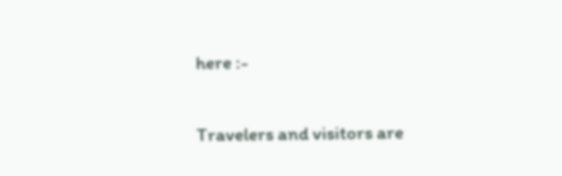here :-

Travelers and visitors are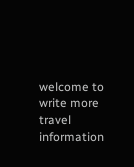welcome to write more travel information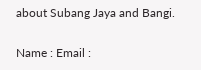about Subang Jaya and Bangi.

Name : Email :